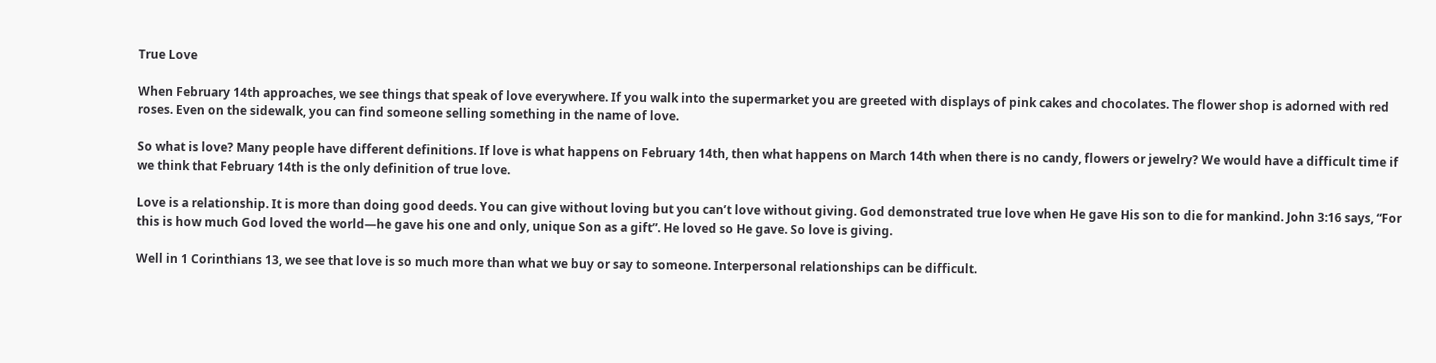True Love

When February 14th approaches, we see things that speak of love everywhere. If you walk into the supermarket you are greeted with displays of pink cakes and chocolates. The flower shop is adorned with red roses. Even on the sidewalk, you can find someone selling something in the name of love.

So what is love? Many people have different definitions. If love is what happens on February 14th, then what happens on March 14th when there is no candy, flowers or jewelry? We would have a difficult time if we think that February 14th is the only definition of true love.

Love is a relationship. It is more than doing good deeds. You can give without loving but you can’t love without giving. God demonstrated true love when He gave His son to die for mankind. John 3:16 says, “For this is how much God loved the world—he gave his one and only, unique Son as a gift”. He loved so He gave. So love is giving.

Well in 1 Corinthians 13, we see that love is so much more than what we buy or say to someone. Interpersonal relationships can be difficult.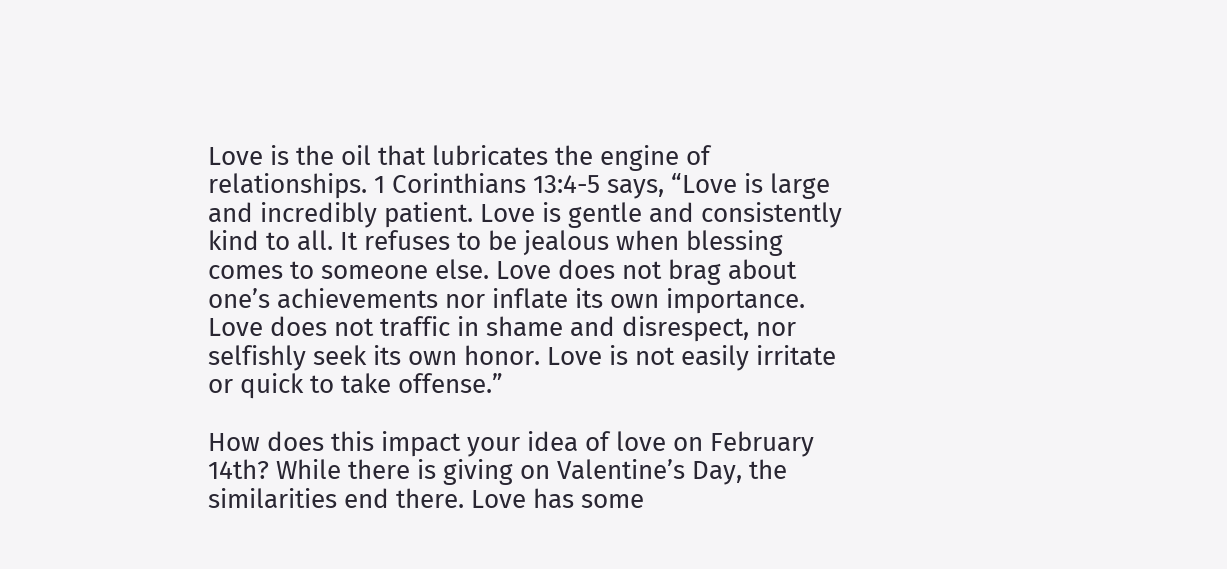Love is the oil that lubricates the engine of relationships. 1 Corinthians 13:4-5 says, “Love is large and incredibly patient. Love is gentle and consistently kind to all. It refuses to be jealous when blessing comes to someone else. Love does not brag about one’s achievements nor inflate its own importance. Love does not traffic in shame and disrespect, nor selfishly seek its own honor. Love is not easily irritate or quick to take offense.”

How does this impact your idea of love on February 14th? While there is giving on Valentine’s Day, the similarities end there. Love has some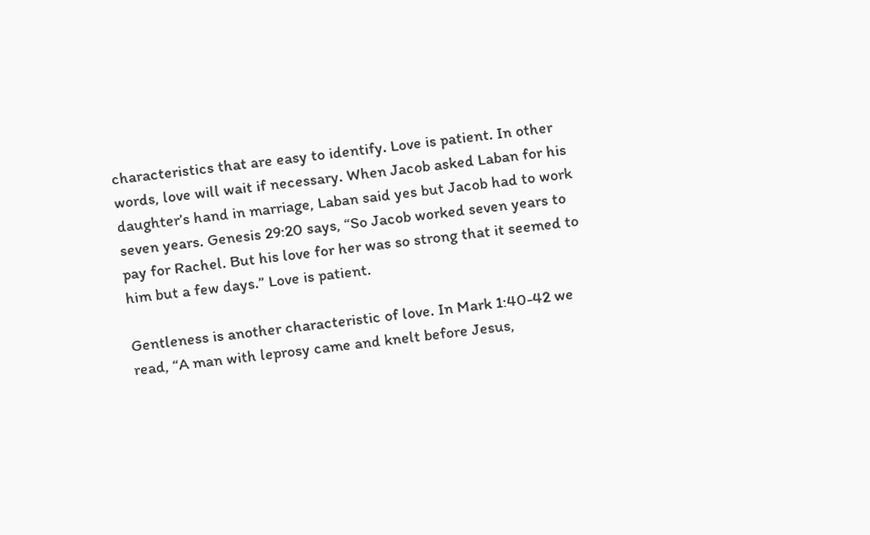characteristics that are easy to identify. Love is patient. In other words, love will wait if necessary. When Jacob asked Laban for his daughter’s hand in marriage, Laban said yes but Jacob had to work seven years. Genesis 29:20 says, “So Jacob worked seven years to pay for Rachel. But his love for her was so strong that it seemed to him but a few days.” Love is patient.

Gentleness is another characteristic of love. In Mark 1:40-42 we read, “A man with leprosy came and knelt before Jesus,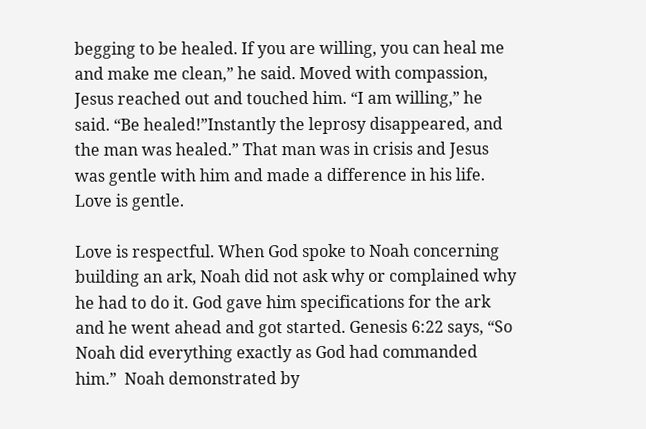begging to be healed. If you are willing, you can heal me and make me clean,” he said. Moved with compassion, Jesus reached out and touched him. “I am willing,” he said. “Be healed!”Instantly the leprosy disappeared, and the man was healed.” That man was in crisis and Jesus was gentle with him and made a difference in his life. Love is gentle.

Love is respectful. When God spoke to Noah concerning building an ark, Noah did not ask why or complained why he had to do it. God gave him specifications for the ark and he went ahead and got started. Genesis 6:22 says, “So Noah did everything exactly as God had commanded him.”  Noah demonstrated by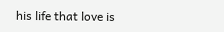his life that love is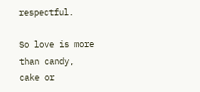respectful.

So love is more than candy, cake or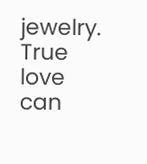jewelry. True love can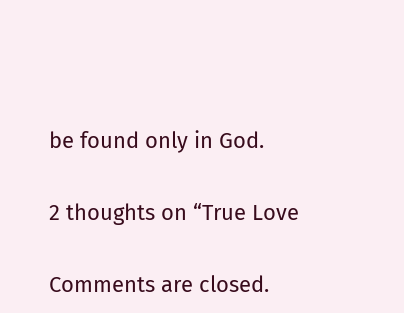be found only in God.

2 thoughts on “True Love

Comments are closed.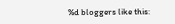%d bloggers like this: